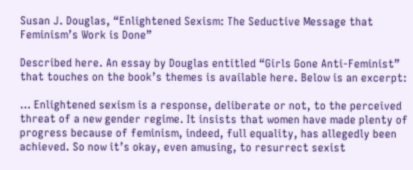Susan J. Douglas, “Enlightened Sexism: The Seductive Message that Feminism’s Work is Done”

Described here. An essay by Douglas entitled “Girls Gone Anti-Feminist” that touches on the book’s themes is available here. Below is an excerpt:

… Enlightened sexism is a response, deliberate or not, to the perceived threat of a new gender regime. It insists that women have made plenty of progress because of feminism, indeed, full equality, has allegedly been achieved. So now it’s okay, even amusing, to resurrect sexist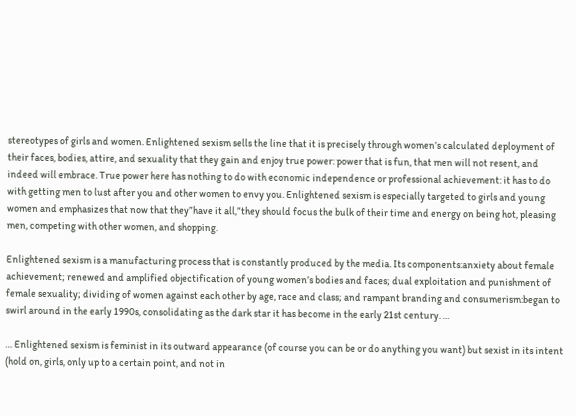stereotypes of girls and women. Enlightened sexism sells the line that it is precisely through women’s calculated deployment of their faces, bodies, attire, and sexuality that they gain and enjoy true power: power that is fun, that men will not resent, and indeed will embrace. True power here has nothing to do with economic independence or professional achievement: it has to do with getting men to lust after you and other women to envy you. Enlightened sexism is especially targeted to girls and young women and emphasizes that now that they”have it all,”they should focus the bulk of their time and energy on being hot, pleasing men, competing with other women, and shopping.

Enlightened sexism is a manufacturing process that is constantly produced by the media. Its components:anxiety about female achievement; renewed and amplified objectification of young women’s bodies and faces; dual exploitation and punishment of female sexuality; dividing of women against each other by age, race and class; and rampant branding and consumerism:began to swirl around in the early 1990s, consolidating as the dark star it has become in the early 21st century. …

… Enlightened sexism is feminist in its outward appearance (of course you can be or do anything you want) but sexist in its intent (hold on, girls, only up to a certain point, and not in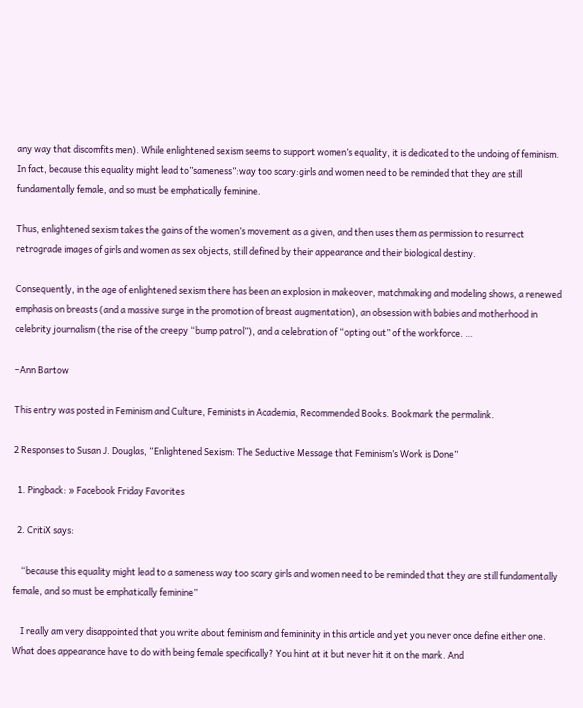any way that discomfits men). While enlightened sexism seems to support women’s equality, it is dedicated to the undoing of feminism. In fact, because this equality might lead to”sameness”:way too scary:girls and women need to be reminded that they are still fundamentally female, and so must be emphatically feminine.

Thus, enlightened sexism takes the gains of the women’s movement as a given, and then uses them as permission to resurrect retrograde images of girls and women as sex objects, still defined by their appearance and their biological destiny.

Consequently, in the age of enlightened sexism there has been an explosion in makeover, matchmaking and modeling shows, a renewed emphasis on breasts (and a massive surge in the promotion of breast augmentation), an obsession with babies and motherhood in celebrity journalism (the rise of the creepy “bump patrol”), and a celebration of “opting out” of the workforce. …

–Ann Bartow

This entry was posted in Feminism and Culture, Feminists in Academia, Recommended Books. Bookmark the permalink.

2 Responses to Susan J. Douglas, “Enlightened Sexism: The Seductive Message that Feminism’s Work is Done”

  1. Pingback: » Facebook Friday Favorites

  2. CritiX says:

    “because this equality might lead to a sameness way too scary girls and women need to be reminded that they are still fundamentally female, and so must be emphatically feminine”

    I really am very disappointed that you write about feminism and femininity in this article and yet you never once define either one. What does appearance have to do with being female specifically? You hint at it but never hit it on the mark. And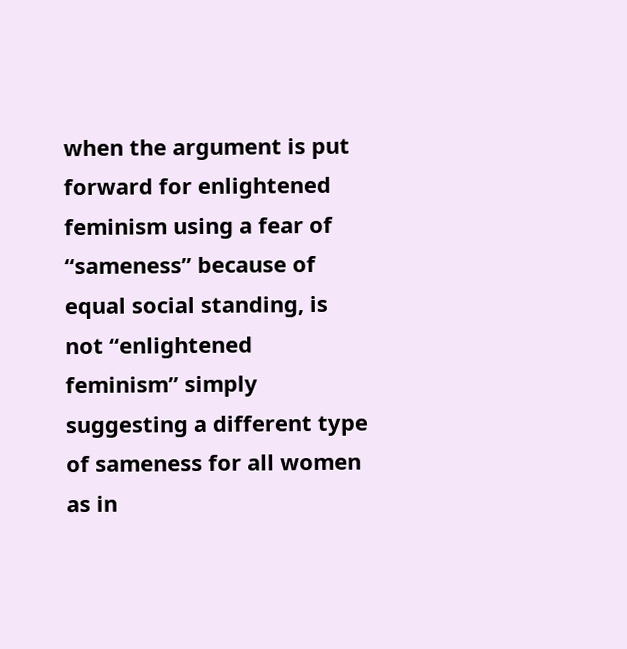when the argument is put forward for enlightened feminism using a fear of “sameness” because of equal social standing, is not “enlightened feminism” simply suggesting a different type of sameness for all women as in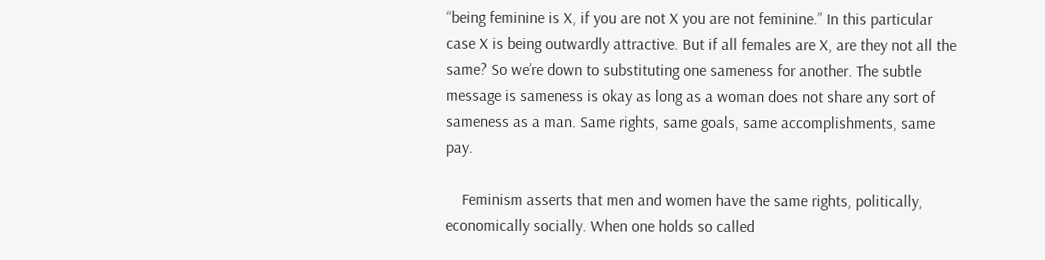“being feminine is X, if you are not X you are not feminine.” In this particular case X is being outwardly attractive. But if all females are X, are they not all the same? So we’re down to substituting one sameness for another. The subtle message is sameness is okay as long as a woman does not share any sort of sameness as a man. Same rights, same goals, same accomplishments, same pay.

    Feminism asserts that men and women have the same rights, politically, economically socially. When one holds so called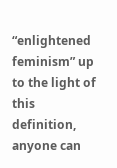“enlightened feminism” up to the light of this definition, anyone can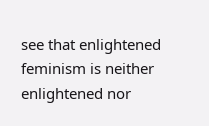see that enlightened feminism is neither enlightened nor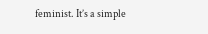feminist. It’s a simple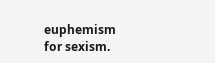euphemism for sexism.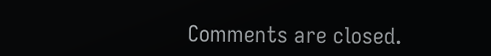Comments are closed.